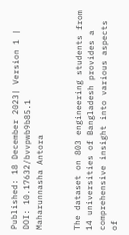Published: 18 December 2023| Version 1 | DOI: 10.17632/bvvpwb9b85.1
Maharunnasha Antora


The dataset on 803 engineering students from 14 universities of Bangladesh provides a comprehensive insight into various aspects of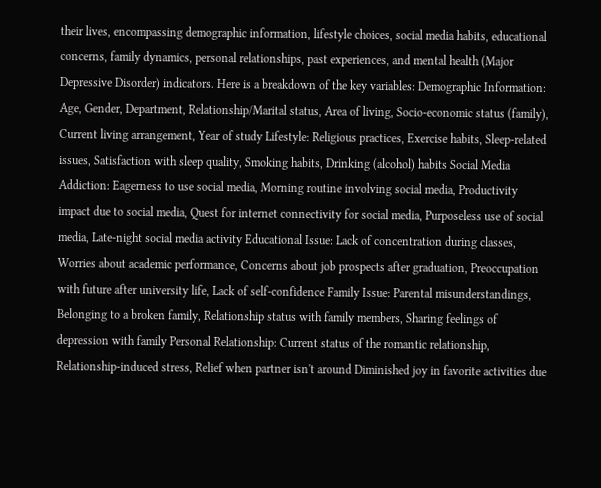their lives, encompassing demographic information, lifestyle choices, social media habits, educational concerns, family dynamics, personal relationships, past experiences, and mental health (Major Depressive Disorder) indicators. Here is a breakdown of the key variables: Demographic Information: Age, Gender, Department, Relationship/Marital status, Area of living, Socio-economic status (family), Current living arrangement, Year of study Lifestyle: Religious practices, Exercise habits, Sleep-related issues, Satisfaction with sleep quality, Smoking habits, Drinking (alcohol) habits Social Media Addiction: Eagerness to use social media, Morning routine involving social media, Productivity impact due to social media, Quest for internet connectivity for social media, Purposeless use of social media, Late-night social media activity Educational Issue: Lack of concentration during classes, Worries about academic performance, Concerns about job prospects after graduation, Preoccupation with future after university life, Lack of self-confidence Family Issue: Parental misunderstandings, Belonging to a broken family, Relationship status with family members, Sharing feelings of depression with family Personal Relationship: Current status of the romantic relationship, Relationship-induced stress, Relief when partner isn't around Diminished joy in favorite activities due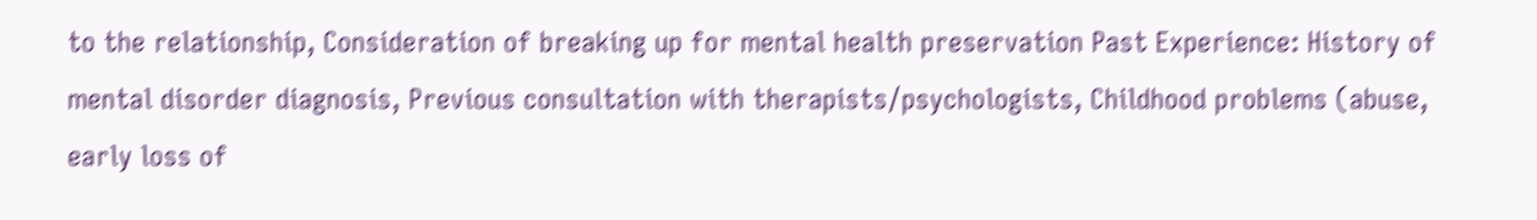to the relationship, Consideration of breaking up for mental health preservation Past Experience: History of mental disorder diagnosis, Previous consultation with therapists/psychologists, Childhood problems (abuse, early loss of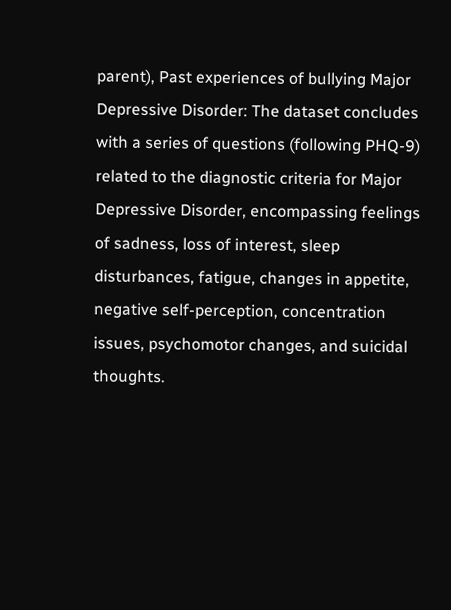parent), Past experiences of bullying Major Depressive Disorder: The dataset concludes with a series of questions (following PHQ-9) related to the diagnostic criteria for Major Depressive Disorder, encompassing feelings of sadness, loss of interest, sleep disturbances, fatigue, changes in appetite, negative self-perception, concentration issues, psychomotor changes, and suicidal thoughts.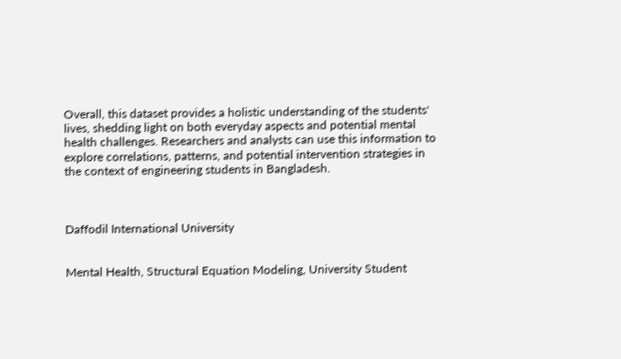Overall, this dataset provides a holistic understanding of the students' lives, shedding light on both everyday aspects and potential mental health challenges. Researchers and analysts can use this information to explore correlations, patterns, and potential intervention strategies in the context of engineering students in Bangladesh.



Daffodil International University


Mental Health, Structural Equation Modeling, University Student